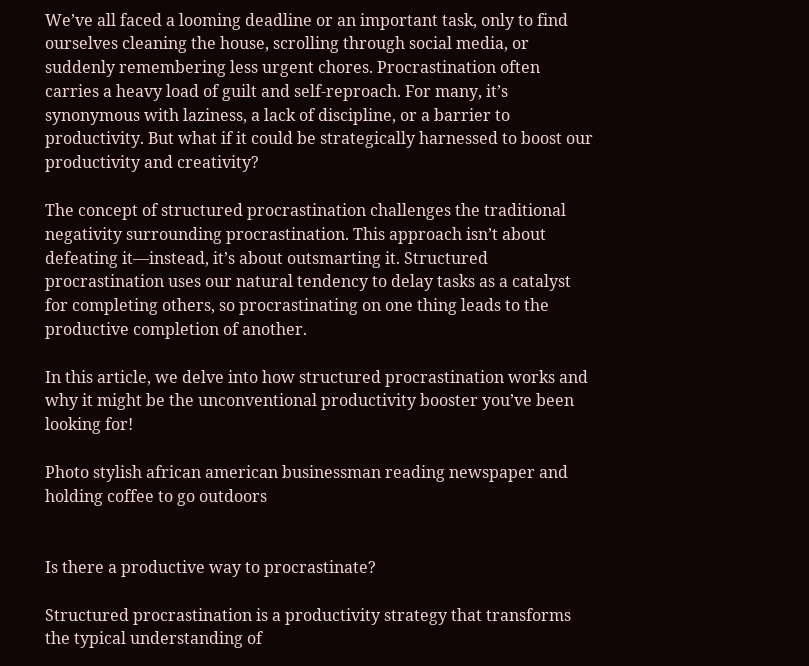We’ve all faced a looming deadline or an important task, only to find ourselves cleaning the house, scrolling through social media, or suddenly remembering less urgent chores. Procrastination often carries a heavy load of guilt and self-reproach. For many, it’s synonymous with laziness, a lack of discipline, or a barrier to productivity. But what if it could be strategically harnessed to boost our productivity and creativity?

The concept of structured procrastination challenges the traditional negativity surrounding procrastination. This approach isn’t about defeating it—instead, it’s about outsmarting it. Structured procrastination uses our natural tendency to delay tasks as a catalyst for completing others, so procrastinating on one thing leads to the productive completion of another.

In this article, we delve into how structured procrastination works and why it might be the unconventional productivity booster you’ve been looking for!

Photo stylish african american businessman reading newspaper and holding coffee to go outdoors


Is there a productive way to procrastinate?

Structured procrastination is a productivity strategy that transforms the typical understanding of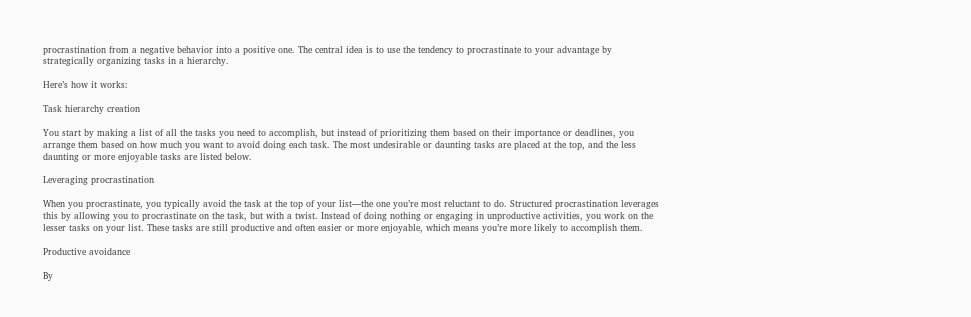procrastination from a negative behavior into a positive one. The central idea is to use the tendency to procrastinate to your advantage by strategically organizing tasks in a hierarchy.

Here’s how it works:

Task hierarchy creation

You start by making a list of all the tasks you need to accomplish, but instead of prioritizing them based on their importance or deadlines, you arrange them based on how much you want to avoid doing each task. The most undesirable or daunting tasks are placed at the top, and the less daunting or more enjoyable tasks are listed below.

Leveraging procrastination

When you procrastinate, you typically avoid the task at the top of your list—the one you’re most reluctant to do. Structured procrastination leverages this by allowing you to procrastinate on the task, but with a twist. Instead of doing nothing or engaging in unproductive activities, you work on the lesser tasks on your list. These tasks are still productive and often easier or more enjoyable, which means you’re more likely to accomplish them.

Productive avoidance

By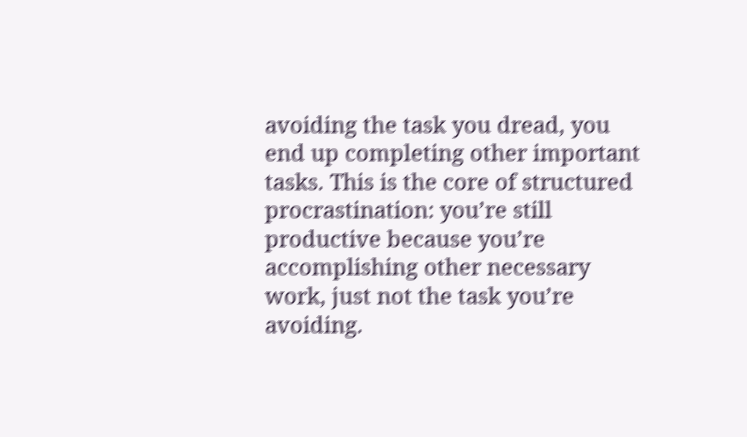avoiding the task you dread, you end up completing other important tasks. This is the core of structured procrastination: you’re still productive because you’re accomplishing other necessary work, just not the task you’re avoiding.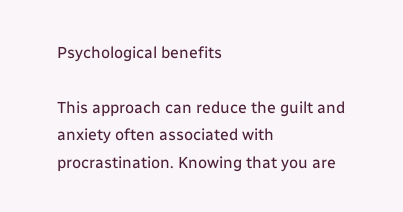Psychological benefits

This approach can reduce the guilt and anxiety often associated with procrastination. Knowing that you are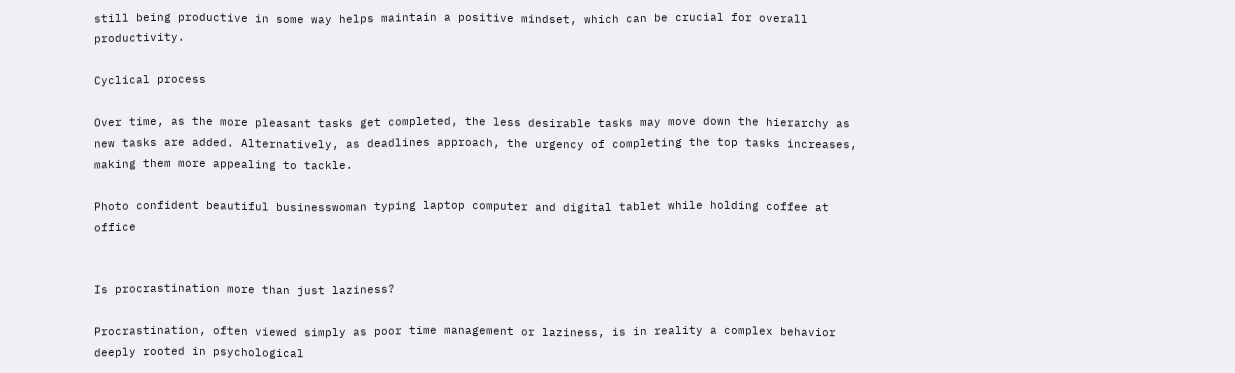still being productive in some way helps maintain a positive mindset, which can be crucial for overall productivity.

Cyclical process

Over time, as the more pleasant tasks get completed, the less desirable tasks may move down the hierarchy as new tasks are added. Alternatively, as deadlines approach, the urgency of completing the top tasks increases, making them more appealing to tackle.

Photo confident beautiful businesswoman typing laptop computer and digital tablet while holding coffee at office


Is procrastination more than just laziness?

Procrastination, often viewed simply as poor time management or laziness, is in reality a complex behavior deeply rooted in psychological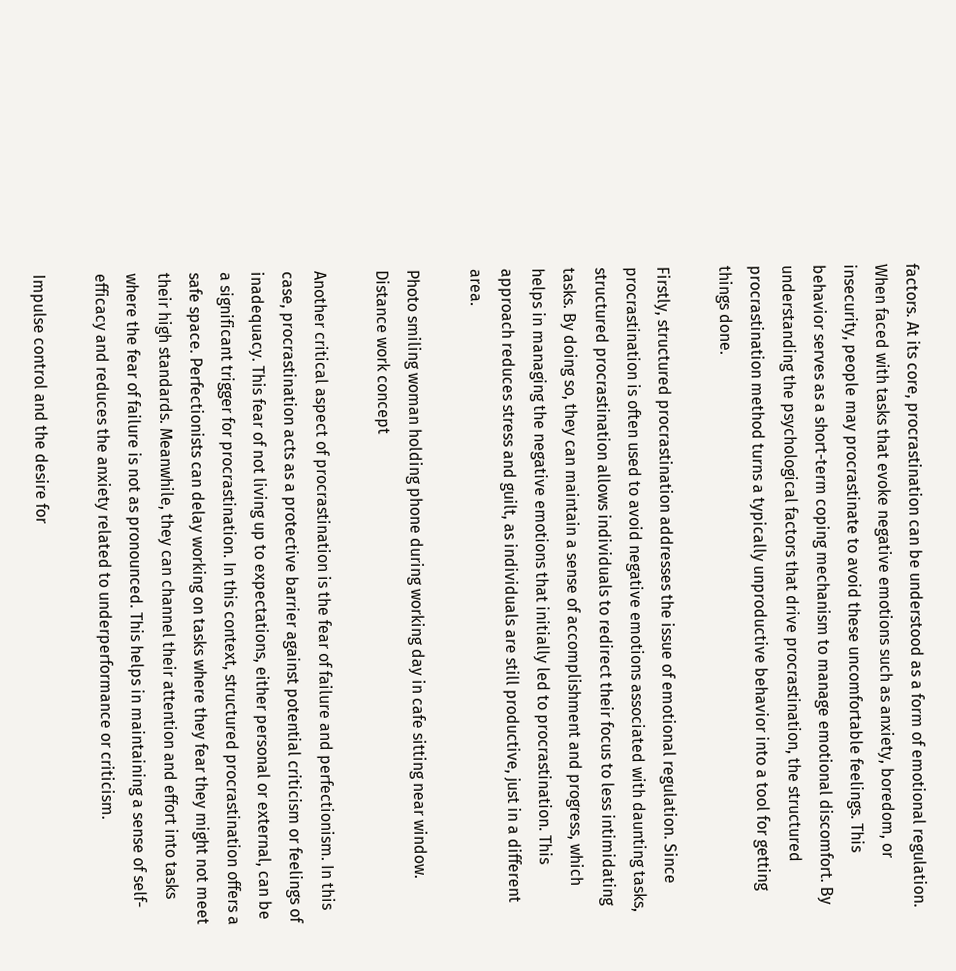factors. At its core, procrastination can be understood as a form of emotional regulation. When faced with tasks that evoke negative emotions such as anxiety, boredom, or insecurity, people may procrastinate to avoid these uncomfortable feelings. This behavior serves as a short-term coping mechanism to manage emotional discomfort. By understanding the psychological factors that drive procrastination, the structured procrastination method turns a typically unproductive behavior into a tool for getting things done.

Firstly, structured procrastination addresses the issue of emotional regulation. Since procrastination is often used to avoid negative emotions associated with daunting tasks, structured procrastination allows individuals to redirect their focus to less intimidating tasks. By doing so, they can maintain a sense of accomplishment and progress, which helps in managing the negative emotions that initially led to procrastination. This approach reduces stress and guilt, as individuals are still productive, just in a different area.

Photo smiling woman holding phone during working day in cafe sitting near window. Distance work concept

Another critical aspect of procrastination is the fear of failure and perfectionism. In this case, procrastination acts as a protective barrier against potential criticism or feelings of inadequacy. This fear of not living up to expectations, either personal or external, can be a significant trigger for procrastination. In this context, structured procrastination offers a safe space. Perfectionists can delay working on tasks where they fear they might not meet their high standards. Meanwhile, they can channel their attention and effort into tasks where the fear of failure is not as pronounced. This helps in maintaining a sense of self-efficacy and reduces the anxiety related to underperformance or criticism.

Impulse control and the desire for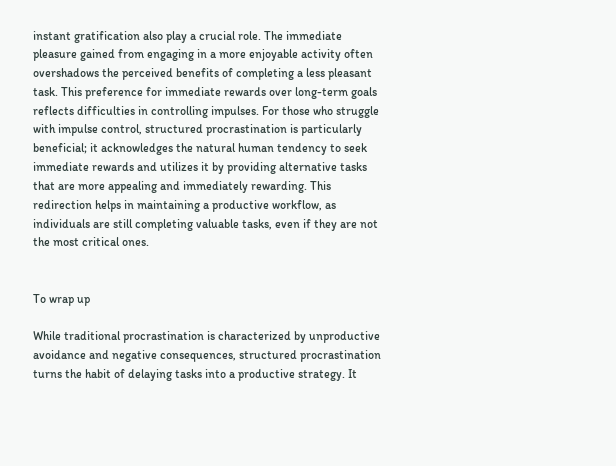instant gratification also play a crucial role. The immediate pleasure gained from engaging in a more enjoyable activity often overshadows the perceived benefits of completing a less pleasant task. This preference for immediate rewards over long-term goals reflects difficulties in controlling impulses. For those who struggle with impulse control, structured procrastination is particularly beneficial; it acknowledges the natural human tendency to seek immediate rewards and utilizes it by providing alternative tasks that are more appealing and immediately rewarding. This redirection helps in maintaining a productive workflow, as individuals are still completing valuable tasks, even if they are not the most critical ones.


To wrap up

While traditional procrastination is characterized by unproductive avoidance and negative consequences, structured procrastination turns the habit of delaying tasks into a productive strategy. It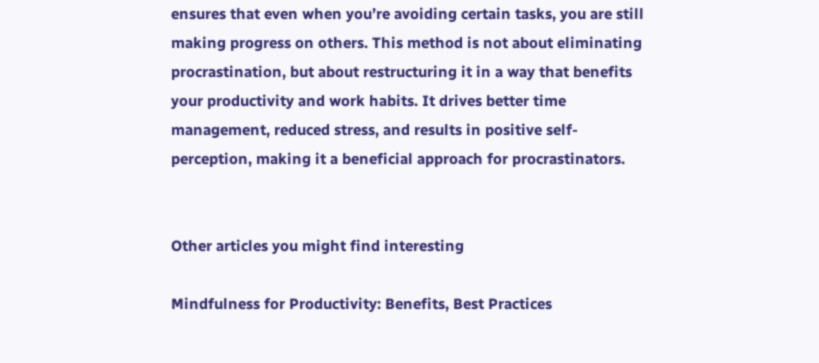ensures that even when you’re avoiding certain tasks, you are still making progress on others. This method is not about eliminating procrastination, but about restructuring it in a way that benefits your productivity and work habits. It drives better time management, reduced stress, and results in positive self-perception, making it a beneficial approach for procrastinators.


Other articles you might find interesting

Mindfulness for Productivity: Benefits, Best Practices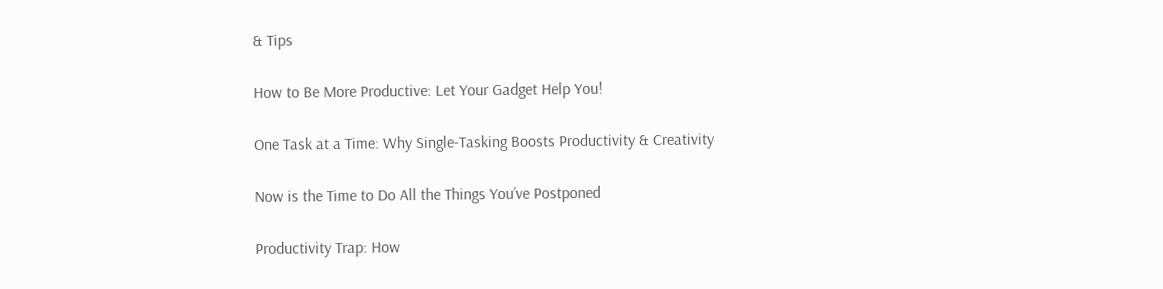& Tips

How to Be More Productive: Let Your Gadget Help You!

One Task at a Time: Why Single-Tasking Boosts Productivity & Creativity

Now is the Time to Do All the Things You’ve Postponed

Productivity Trap: How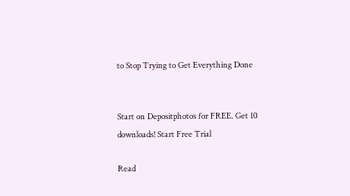to Stop Trying to Get Everything Done


Start on Depositphotos for FREE. Get 10 downloads! Start Free Trial

Read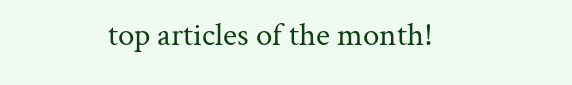top articles of the month!